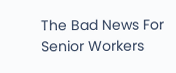The Bad News For Senior Workers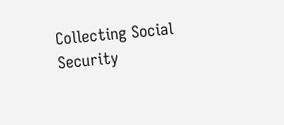Collecting Social Security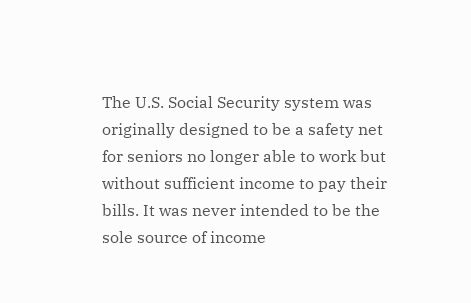The U.S. Social Security system was originally designed to be a safety net for seniors no longer able to work but without sufficient income to pay their bills. It was never intended to be the sole source of income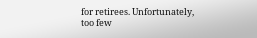for retirees. Unfortunately, too few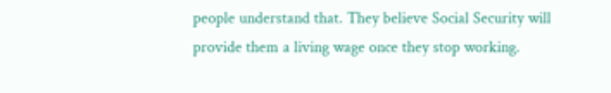people understand that. They believe Social Security will provide them a living wage once they stop working.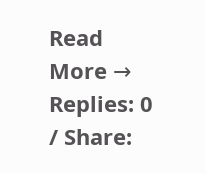Read More →
Replies: 0 / Share: